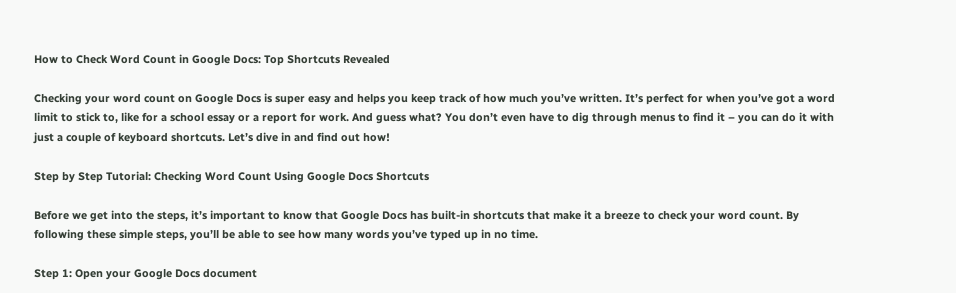How to Check Word Count in Google Docs: Top Shortcuts Revealed

Checking your word count on Google Docs is super easy and helps you keep track of how much you’ve written. It’s perfect for when you’ve got a word limit to stick to, like for a school essay or a report for work. And guess what? You don’t even have to dig through menus to find it – you can do it with just a couple of keyboard shortcuts. Let’s dive in and find out how!

Step by Step Tutorial: Checking Word Count Using Google Docs Shortcuts

Before we get into the steps, it’s important to know that Google Docs has built-in shortcuts that make it a breeze to check your word count. By following these simple steps, you’ll be able to see how many words you’ve typed up in no time.

Step 1: Open your Google Docs document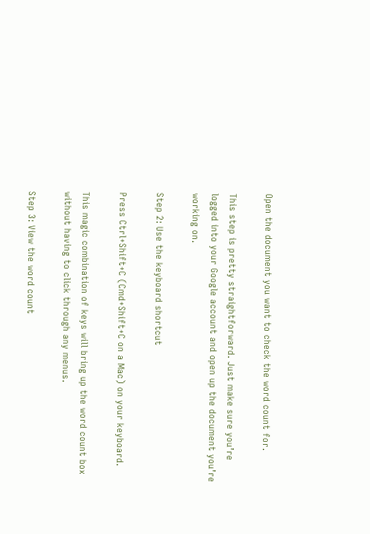Open the document you want to check the word count for.

This step is pretty straightforward. Just make sure you’re logged into your Google account and open up the document you’re working on.

Step 2: Use the keyboard shortcut

Press Ctrl+Shift+C (Cmd+Shift+C on a Mac) on your keyboard.

This magic combination of keys will bring up the word count box without having to click through any menus.

Step 3: View the word count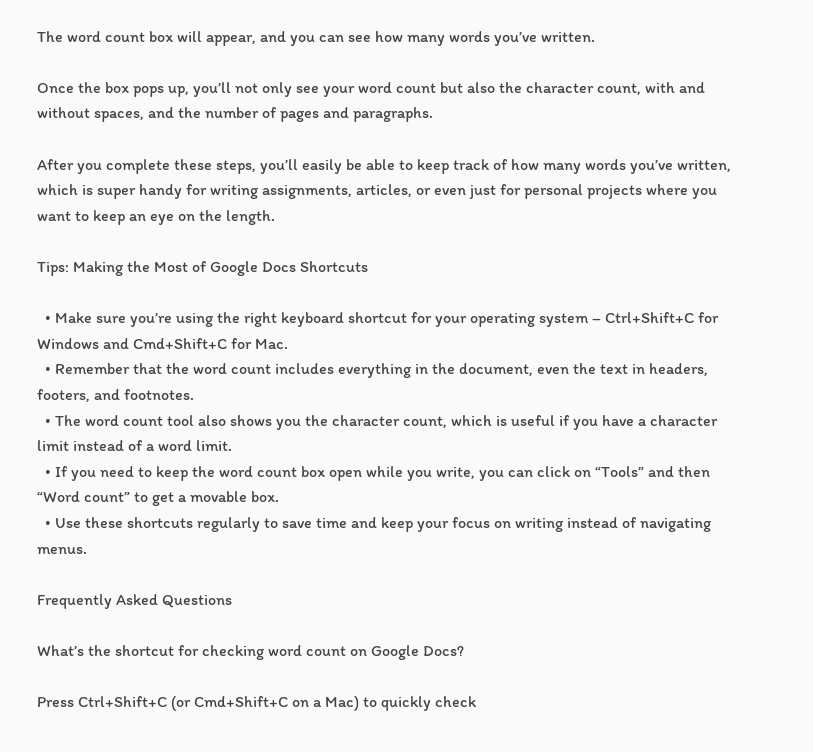The word count box will appear, and you can see how many words you’ve written.

Once the box pops up, you’ll not only see your word count but also the character count, with and without spaces, and the number of pages and paragraphs.

After you complete these steps, you’ll easily be able to keep track of how many words you’ve written, which is super handy for writing assignments, articles, or even just for personal projects where you want to keep an eye on the length.

Tips: Making the Most of Google Docs Shortcuts

  • Make sure you’re using the right keyboard shortcut for your operating system – Ctrl+Shift+C for Windows and Cmd+Shift+C for Mac.
  • Remember that the word count includes everything in the document, even the text in headers, footers, and footnotes.
  • The word count tool also shows you the character count, which is useful if you have a character limit instead of a word limit.
  • If you need to keep the word count box open while you write, you can click on “Tools” and then “Word count” to get a movable box.
  • Use these shortcuts regularly to save time and keep your focus on writing instead of navigating menus.

Frequently Asked Questions

What’s the shortcut for checking word count on Google Docs?

Press Ctrl+Shift+C (or Cmd+Shift+C on a Mac) to quickly check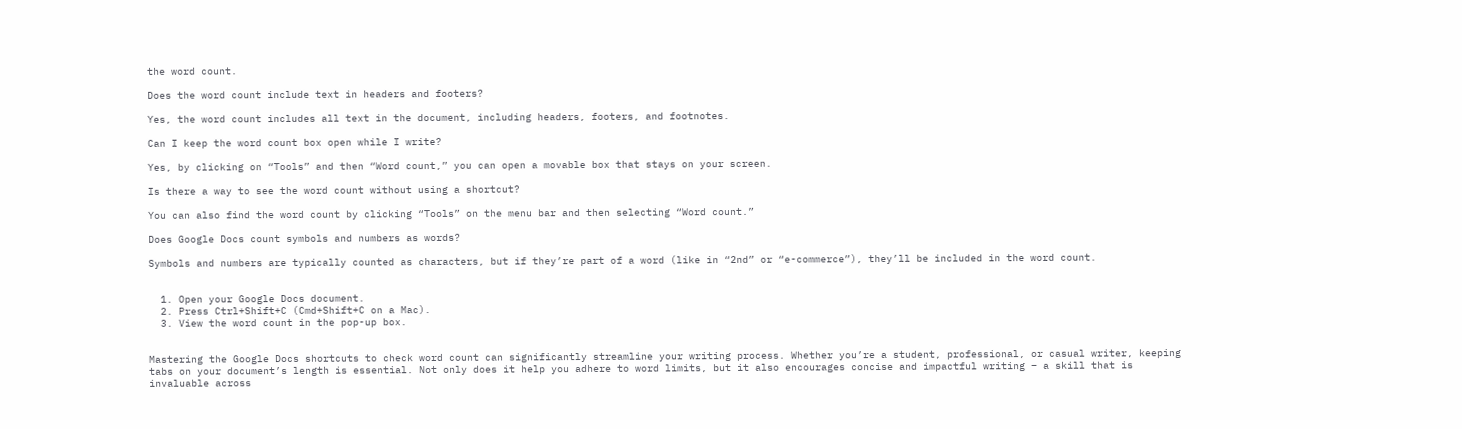the word count.

Does the word count include text in headers and footers?

Yes, the word count includes all text in the document, including headers, footers, and footnotes.

Can I keep the word count box open while I write?

Yes, by clicking on “Tools” and then “Word count,” you can open a movable box that stays on your screen.

Is there a way to see the word count without using a shortcut?

You can also find the word count by clicking “Tools” on the menu bar and then selecting “Word count.”

Does Google Docs count symbols and numbers as words?

Symbols and numbers are typically counted as characters, but if they’re part of a word (like in “2nd” or “e-commerce”), they’ll be included in the word count.


  1. Open your Google Docs document.
  2. Press Ctrl+Shift+C (Cmd+Shift+C on a Mac).
  3. View the word count in the pop-up box.


Mastering the Google Docs shortcuts to check word count can significantly streamline your writing process. Whether you’re a student, professional, or casual writer, keeping tabs on your document’s length is essential. Not only does it help you adhere to word limits, but it also encourages concise and impactful writing – a skill that is invaluable across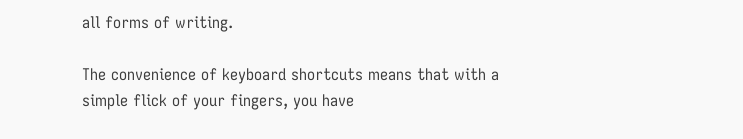all forms of writing.

The convenience of keyboard shortcuts means that with a simple flick of your fingers, you have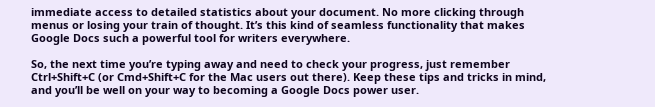immediate access to detailed statistics about your document. No more clicking through menus or losing your train of thought. It’s this kind of seamless functionality that makes Google Docs such a powerful tool for writers everywhere.

So, the next time you’re typing away and need to check your progress, just remember Ctrl+Shift+C (or Cmd+Shift+C for the Mac users out there). Keep these tips and tricks in mind, and you’ll be well on your way to becoming a Google Docs power user.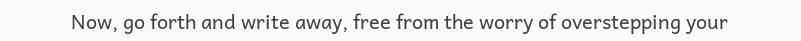Now, go forth and write away, free from the worry of overstepping your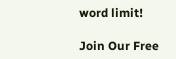word limit!

Join Our Free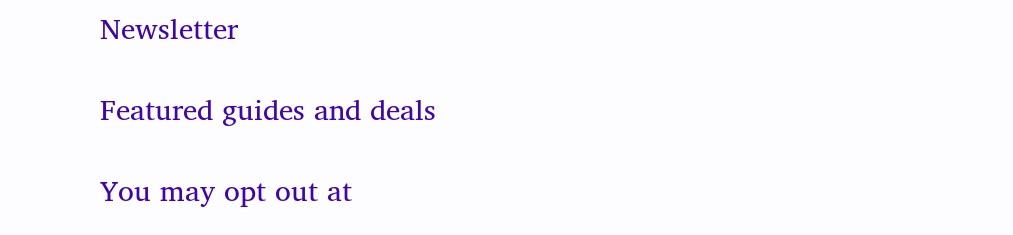Newsletter

Featured guides and deals

You may opt out at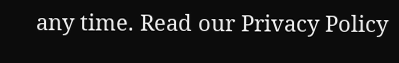any time. Read our Privacy Policy